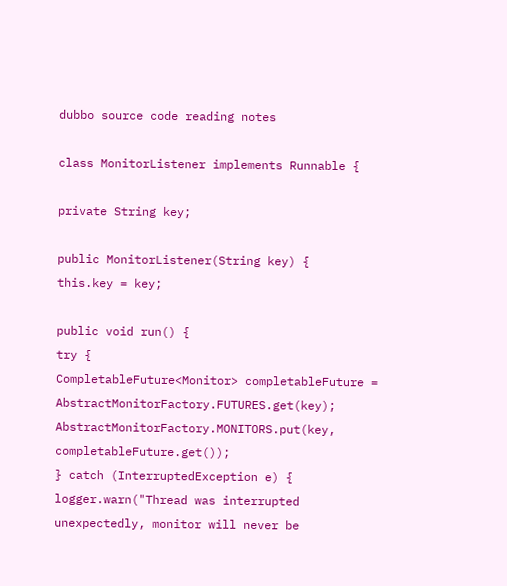dubbo source code reading notes

class MonitorListener implements Runnable {

private String key;

public MonitorListener(String key) {
this.key = key;

public void run() {
try {
CompletableFuture<Monitor> completableFuture = AbstractMonitorFactory.FUTURES.get(key);
AbstractMonitorFactory.MONITORS.put(key, completableFuture.get());
} catch (InterruptedException e) {
logger.warn("Thread was interrupted unexpectedly, monitor will never be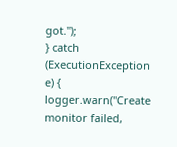got.");
} catch (ExecutionException e) {
logger.warn("Create monitor failed,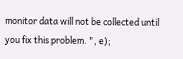monitor data will not be collected until you fix this problem. ", e);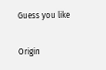Guess you like

Origin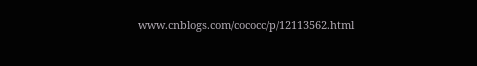www.cnblogs.com/cococc/p/12113562.html